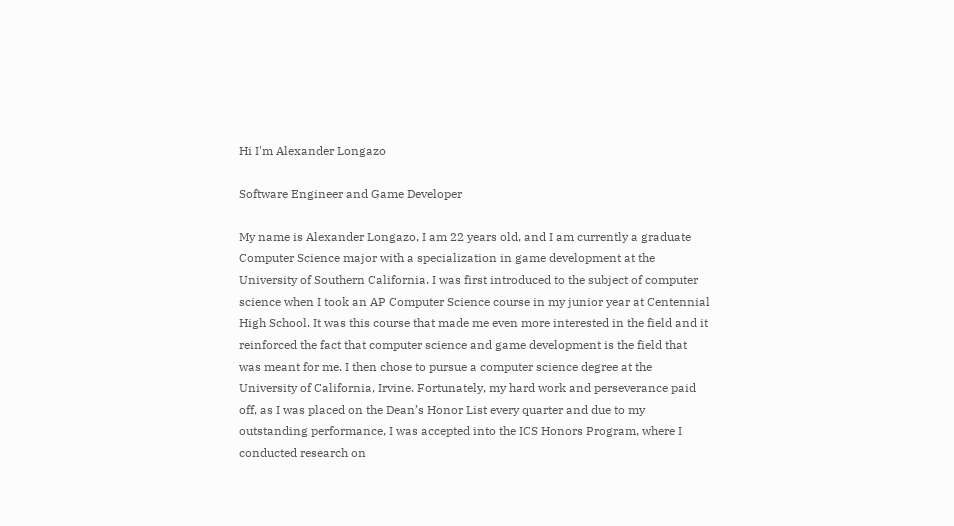Hi I'm Alexander Longazo

Software Engineer and Game Developer

My name is Alexander Longazo, I am 22 years old, and I am currently a graduate Computer Science major with a specialization in game development at the University of Southern California. I was first introduced to the subject of computer science when I took an AP Computer Science course in my junior year at Centennial High School. It was this course that made me even more interested in the field and it reinforced the fact that computer science and game development is the field that was meant for me. I then chose to pursue a computer science degree at the University of California, Irvine. Fortunately, my hard work and perseverance paid off, as I was placed on the Dean’s Honor List every quarter and due to my outstanding performance, I was accepted into the ICS Honors Program, where I conducted research on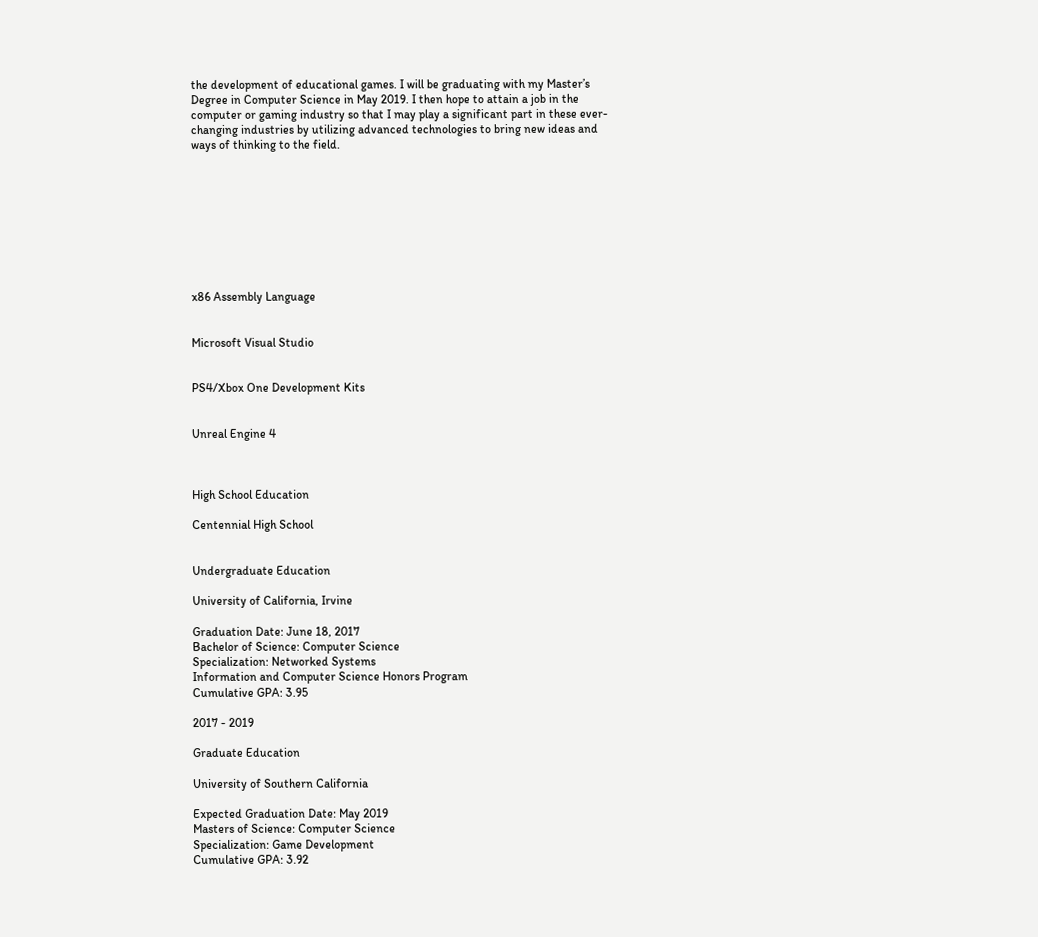the development of educational games. I will be graduating with my Master’s Degree in Computer Science in May 2019. I then hope to attain a job in the computer or gaming industry so that I may play a significant part in these ever-changing industries by utilizing advanced technologies to bring new ideas and ways of thinking to the field.









x86 Assembly Language


Microsoft Visual Studio


PS4/Xbox One Development Kits


Unreal Engine 4



High School Education

Centennial High School


Undergraduate Education

University of California, Irvine

Graduation Date: June 18, 2017
Bachelor of Science: Computer Science
Specialization: Networked Systems
Information and Computer Science Honors Program
Cumulative GPA: 3.95

2017 - 2019

Graduate Education

University of Southern California

Expected Graduation Date: May 2019
Masters of Science: Computer Science
Specialization: Game Development
Cumulative GPA: 3.92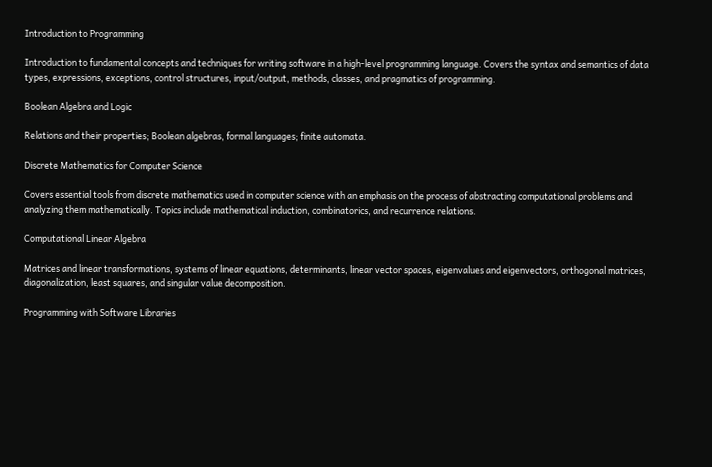Introduction to Programming

Introduction to fundamental concepts and techniques for writing software in a high-level programming language. Covers the syntax and semantics of data types, expressions, exceptions, control structures, input/output, methods, classes, and pragmatics of programming.

Boolean Algebra and Logic

Relations and their properties; Boolean algebras, formal languages; finite automata.

Discrete Mathematics for Computer Science

Covers essential tools from discrete mathematics used in computer science with an emphasis on the process of abstracting computational problems and analyzing them mathematically. Topics include mathematical induction, combinatorics, and recurrence relations.

Computational Linear Algebra

Matrices and linear transformations, systems of linear equations, determinants, linear vector spaces, eigenvalues and eigenvectors, orthogonal matrices, diagonalization, least squares, and singular value decomposition.

Programming with Software Libraries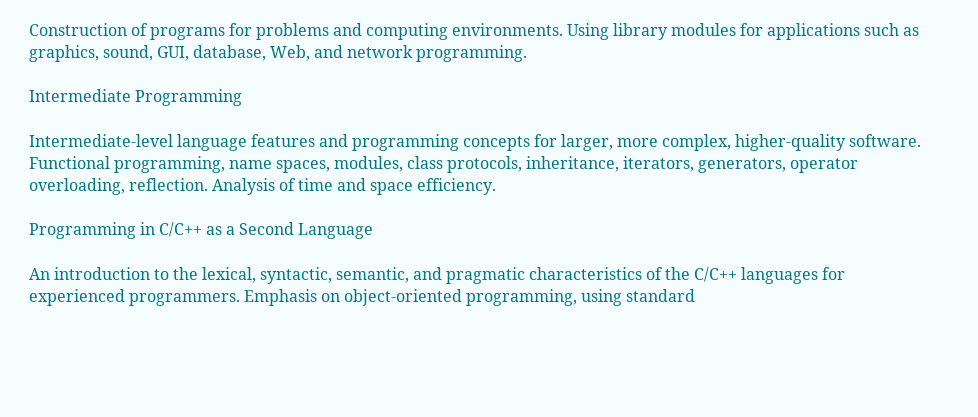Construction of programs for problems and computing environments. Using library modules for applications such as graphics, sound, GUI, database, Web, and network programming.

Intermediate Programming

Intermediate-level language features and programming concepts for larger, more complex, higher-quality software. Functional programming, name spaces, modules, class protocols, inheritance, iterators, generators, operator overloading, reflection. Analysis of time and space efficiency.

Programming in C/C++ as a Second Language

An introduction to the lexical, syntactic, semantic, and pragmatic characteristics of the C/C++ languages for experienced programmers. Emphasis on object-oriented programming, using standard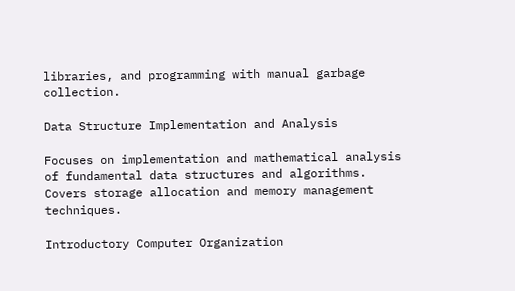libraries, and programming with manual garbage collection.

Data Structure Implementation and Analysis

Focuses on implementation and mathematical analysis of fundamental data structures and algorithms. Covers storage allocation and memory management techniques.

Introductory Computer Organization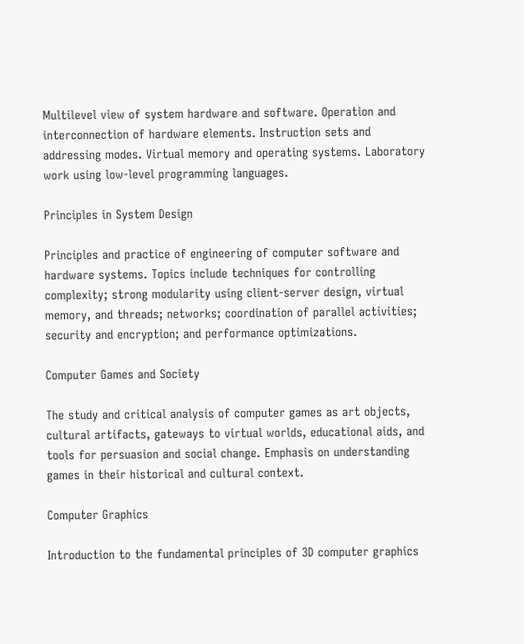Multilevel view of system hardware and software. Operation and interconnection of hardware elements. Instruction sets and addressing modes. Virtual memory and operating systems. Laboratory work using low-level programming languages.

Principles in System Design

Principles and practice of engineering of computer software and hardware systems. Topics include techniques for controlling complexity; strong modularity using client-server design, virtual memory, and threads; networks; coordination of parallel activities; security and encryption; and performance optimizations.

Computer Games and Society

The study and critical analysis of computer games as art objects, cultural artifacts, gateways to virtual worlds, educational aids, and tools for persuasion and social change. Emphasis on understanding games in their historical and cultural context.

Computer Graphics

Introduction to the fundamental principles of 3D computer graphics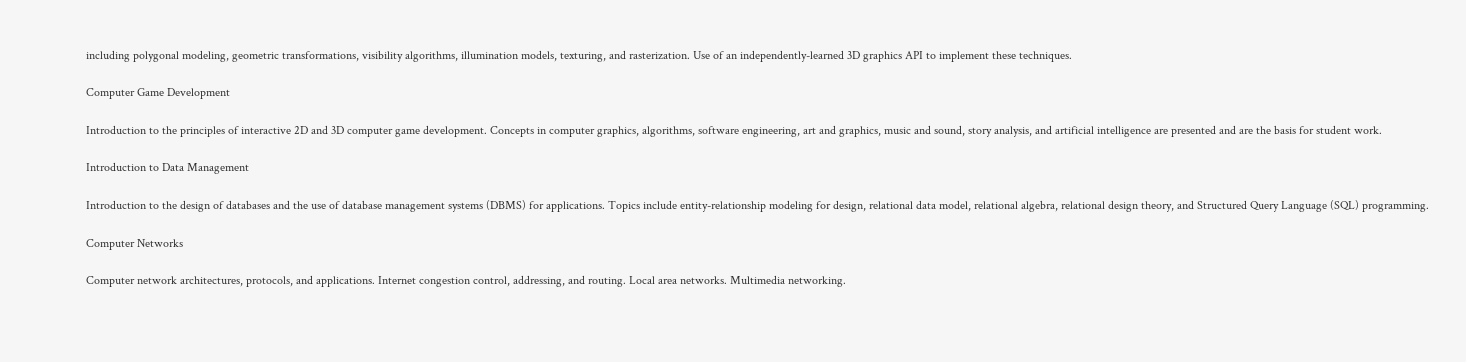including polygonal modeling, geometric transformations, visibility algorithms, illumination models, texturing, and rasterization. Use of an independently-learned 3D graphics API to implement these techniques.

Computer Game Development

Introduction to the principles of interactive 2D and 3D computer game development. Concepts in computer graphics, algorithms, software engineering, art and graphics, music and sound, story analysis, and artificial intelligence are presented and are the basis for student work.

Introduction to Data Management

Introduction to the design of databases and the use of database management systems (DBMS) for applications. Topics include entity-relationship modeling for design, relational data model, relational algebra, relational design theory, and Structured Query Language (SQL) programming.

Computer Networks

Computer network architectures, protocols, and applications. Internet congestion control, addressing, and routing. Local area networks. Multimedia networking.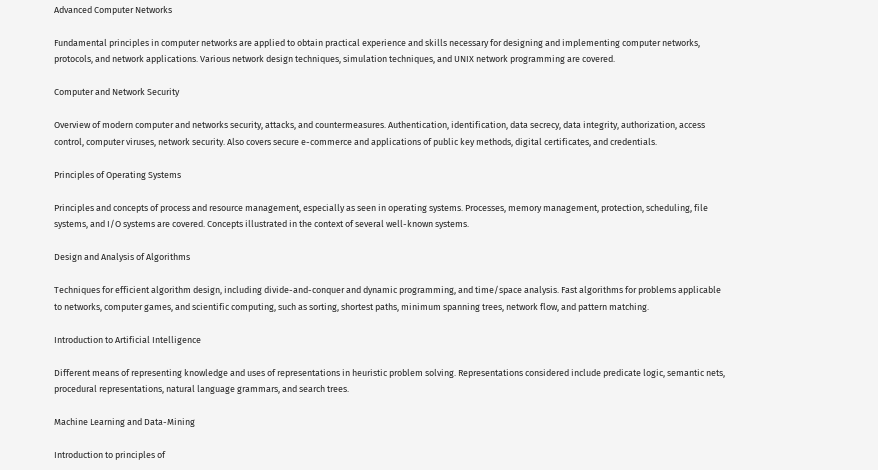Advanced Computer Networks

Fundamental principles in computer networks are applied to obtain practical experience and skills necessary for designing and implementing computer networks, protocols, and network applications. Various network design techniques, simulation techniques, and UNIX network programming are covered.

Computer and Network Security

Overview of modern computer and networks security, attacks, and countermeasures. Authentication, identification, data secrecy, data integrity, authorization, access control, computer viruses, network security. Also covers secure e-commerce and applications of public key methods, digital certificates, and credentials.

Principles of Operating Systems

Principles and concepts of process and resource management, especially as seen in operating systems. Processes, memory management, protection, scheduling, file systems, and I/O systems are covered. Concepts illustrated in the context of several well-known systems.

Design and Analysis of Algorithms

Techniques for efficient algorithm design, including divide-and-conquer and dynamic programming, and time/space analysis. Fast algorithms for problems applicable to networks, computer games, and scientific computing, such as sorting, shortest paths, minimum spanning trees, network flow, and pattern matching.

Introduction to Artificial Intelligence

Different means of representing knowledge and uses of representations in heuristic problem solving. Representations considered include predicate logic, semantic nets, procedural representations, natural language grammars, and search trees.

Machine Learning and Data-Mining

Introduction to principles of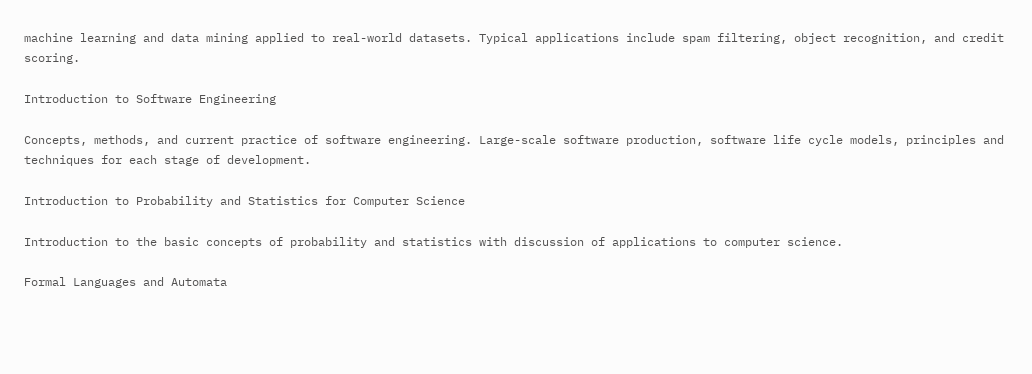machine learning and data mining applied to real-world datasets. Typical applications include spam filtering, object recognition, and credit scoring.

Introduction to Software Engineering

Concepts, methods, and current practice of software engineering. Large-scale software production, software life cycle models, principles and techniques for each stage of development.

Introduction to Probability and Statistics for Computer Science

Introduction to the basic concepts of probability and statistics with discussion of applications to computer science.

Formal Languages and Automata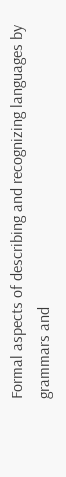Formal aspects of describing and recognizing languages by grammars and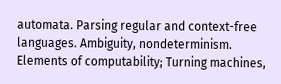automata. Parsing regular and context-free languages. Ambiguity, nondeterminism. Elements of computability; Turning machines,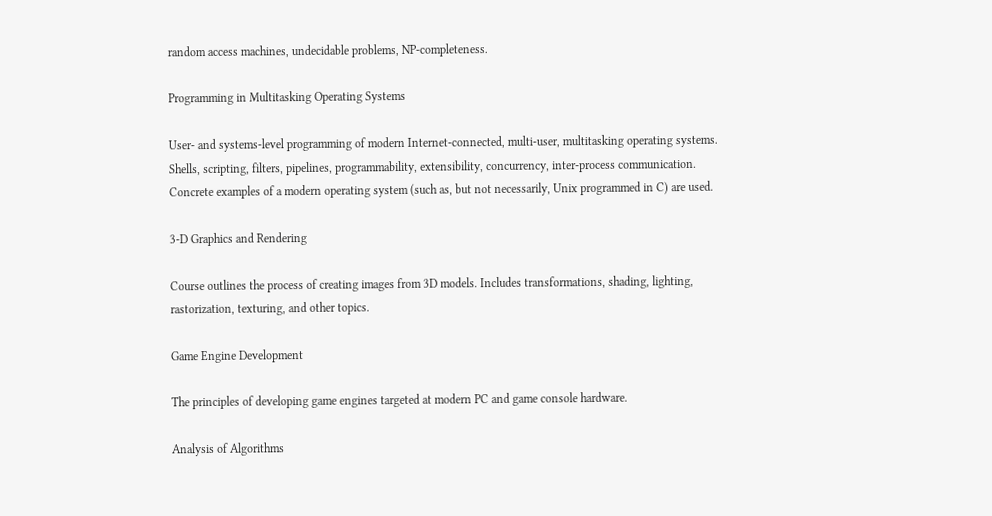random access machines, undecidable problems, NP-completeness.

Programming in Multitasking Operating Systems

User- and systems-level programming of modern Internet-connected, multi-user, multitasking operating systems. Shells, scripting, filters, pipelines, programmability, extensibility, concurrency, inter-process communication. Concrete examples of a modern operating system (such as, but not necessarily, Unix programmed in C) are used.

3-D Graphics and Rendering

Course outlines the process of creating images from 3D models. Includes transformations, shading, lighting, rastorization, texturing, and other topics.

Game Engine Development

The principles of developing game engines targeted at modern PC and game console hardware.

Analysis of Algorithms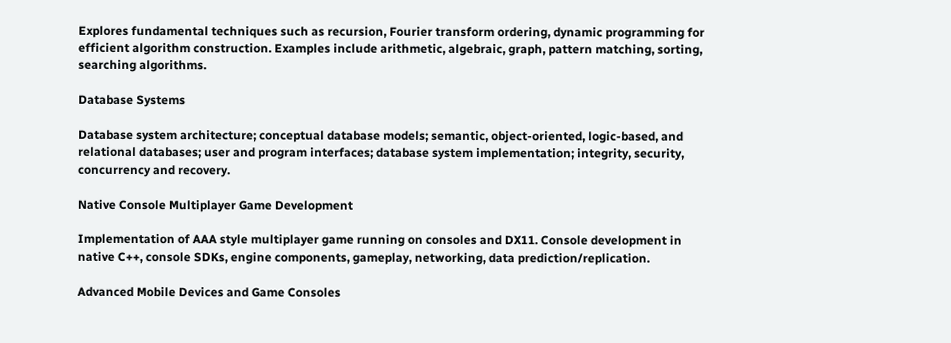Explores fundamental techniques such as recursion, Fourier transform ordering, dynamic programming for efficient algorithm construction. Examples include arithmetic, algebraic, graph, pattern matching, sorting, searching algorithms.

Database Systems

Database system architecture; conceptual database models; semantic, object-oriented, logic-based, and relational databases; user and program interfaces; database system implementation; integrity, security, concurrency and recovery.

Native Console Multiplayer Game Development

Implementation of AAA style multiplayer game running on consoles and DX11. Console development in native C++, console SDKs, engine components, gameplay, networking, data prediction/replication.

Advanced Mobile Devices and Game Consoles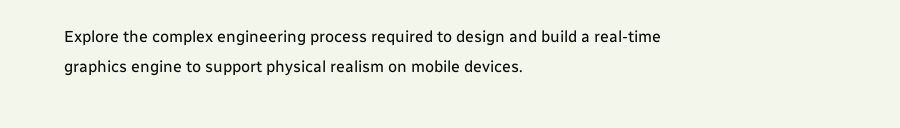Explore the complex engineering process required to design and build a real-time graphics engine to support physical realism on mobile devices.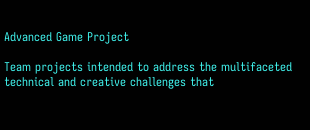Advanced Game Project

Team projects intended to address the multifaceted technical and creative challenges that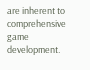are inherent to comprehensive game development.